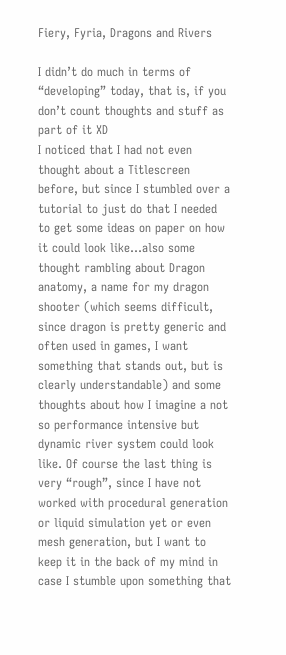Fiery, Fyria, Dragons and Rivers

I didn’t do much in terms of “developing” today, that is, if you don’t count thoughts and stuff as part of it XD
I noticed that I had not even thought about a Titlescreen before, but since I stumbled over a tutorial to just do that I needed to get some ideas on paper on how it could look like…also some thought rambling about Dragon anatomy, a name for my dragon shooter (which seems difficult, since dragon is pretty generic and often used in games, I want something that stands out, but is clearly understandable) and some thoughts about how I imagine a not so performance intensive but dynamic river system could look like. Of course the last thing is very “rough”, since I have not worked with procedural generation or liquid simulation yet or even mesh generation, but I want to keep it in the back of my mind in case I stumble upon something that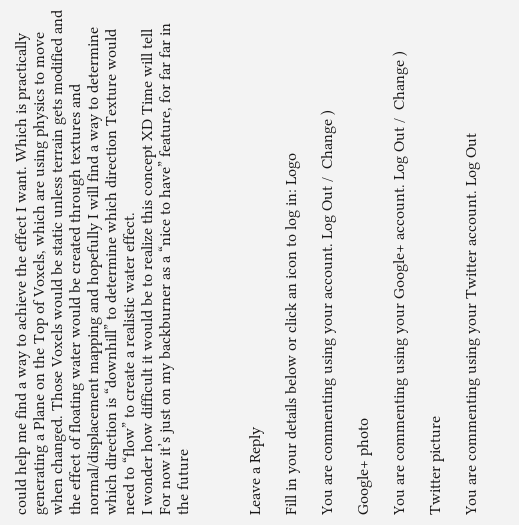could help me find a way to achieve the effect I want. Which is practically generating a Plane on the Top of Voxels, which are using physics to move when changed. Those Voxels would be static unless terrain gets modified and the effect of floating water would be created through textures and normal/displacement mapping and hopefully I will find a way to determine which direction is “downhill” to determine which direction Texture would need to “flow” to create a realistic water effect.
I wonder how difficult it would be to realize this concept XD Time will tell  For now it’s just on my backburner as a “nice to have” feature, for far far in the future



Leave a Reply

Fill in your details below or click an icon to log in: Logo

You are commenting using your account. Log Out /  Change )

Google+ photo

You are commenting using your Google+ account. Log Out /  Change )

Twitter picture

You are commenting using your Twitter account. Log Out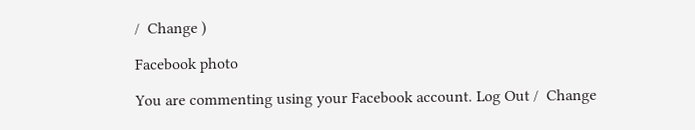/  Change )

Facebook photo

You are commenting using your Facebook account. Log Out /  Change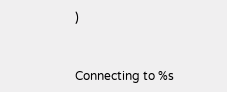)


Connecting to %s